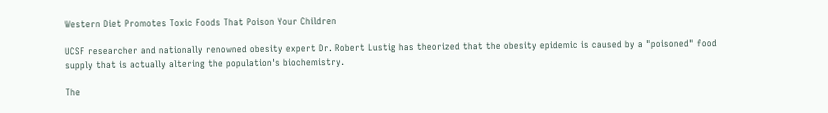Western Diet Promotes Toxic Foods That Poison Your Children

UCSF researcher and nationally renowned obesity expert Dr. Robert Lustig has theorized that the obesity epidemic is caused by a "poisoned" food supply that is actually altering the population's biochemistry.

The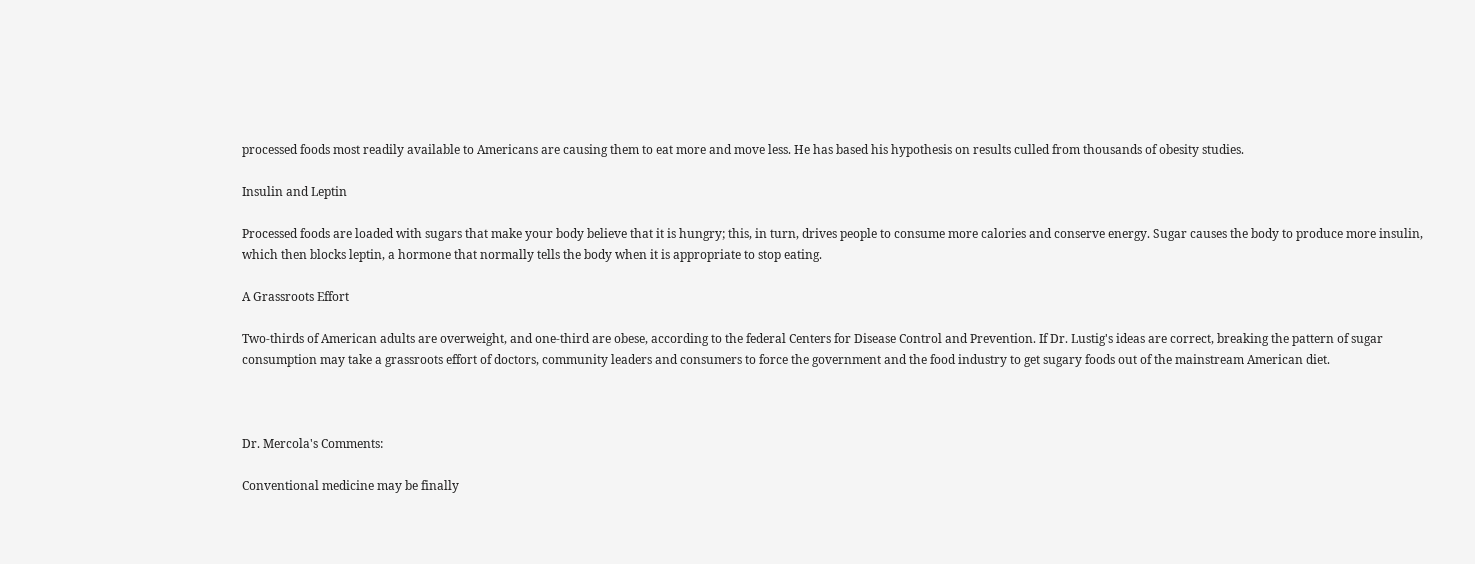processed foods most readily available to Americans are causing them to eat more and move less. He has based his hypothesis on results culled from thousands of obesity studies.

Insulin and Leptin

Processed foods are loaded with sugars that make your body believe that it is hungry; this, in turn, drives people to consume more calories and conserve energy. Sugar causes the body to produce more insulin, which then blocks leptin, a hormone that normally tells the body when it is appropriate to stop eating.

A Grassroots Effort

Two-thirds of American adults are overweight, and one-third are obese, according to the federal Centers for Disease Control and Prevention. If Dr. Lustig's ideas are correct, breaking the pattern of sugar consumption may take a grassroots effort of doctors, community leaders and consumers to force the government and the food industry to get sugary foods out of the mainstream American diet.



Dr. Mercola's Comments:

Conventional medicine may be finally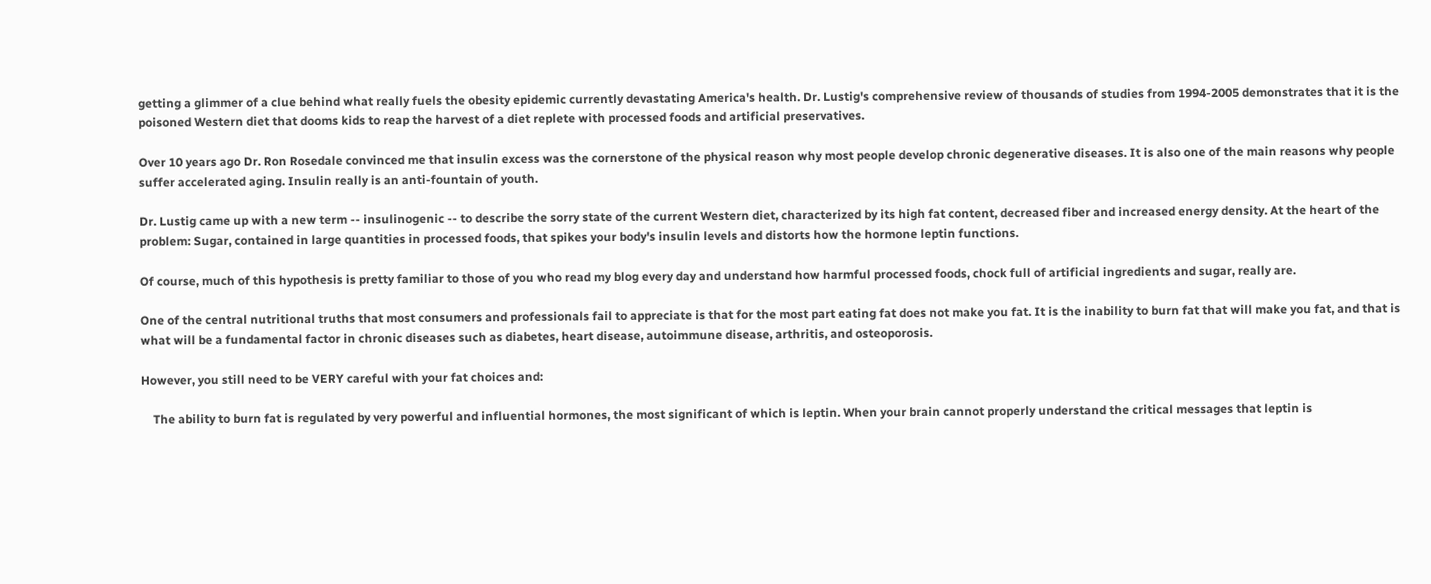getting a glimmer of a clue behind what really fuels the obesity epidemic currently devastating America's health. Dr. Lustig's comprehensive review of thousands of studies from 1994-2005 demonstrates that it is the poisoned Western diet that dooms kids to reap the harvest of a diet replete with processed foods and artificial preservatives.

Over 10 years ago Dr. Ron Rosedale convinced me that insulin excess was the cornerstone of the physical reason why most people develop chronic degenerative diseases. It is also one of the main reasons why people suffer accelerated aging. Insulin really is an anti-fountain of youth.

Dr. Lustig came up with a new term -- insulinogenic -- to describe the sorry state of the current Western diet, characterized by its high fat content, decreased fiber and increased energy density. At the heart of the problem: Sugar, contained in large quantities in processed foods, that spikes your body's insulin levels and distorts how the hormone leptin functions.

Of course, much of this hypothesis is pretty familiar to those of you who read my blog every day and understand how harmful processed foods, chock full of artificial ingredients and sugar, really are.

One of the central nutritional truths that most consumers and professionals fail to appreciate is that for the most part eating fat does not make you fat. It is the inability to burn fat that will make you fat, and that is what will be a fundamental factor in chronic diseases such as diabetes, heart disease, autoimmune disease, arthritis, and osteoporosis.

However, you still need to be VERY careful with your fat choices and:

    The ability to burn fat is regulated by very powerful and influential hormones, the most significant of which is leptin. When your brain cannot properly understand the critical messages that leptin is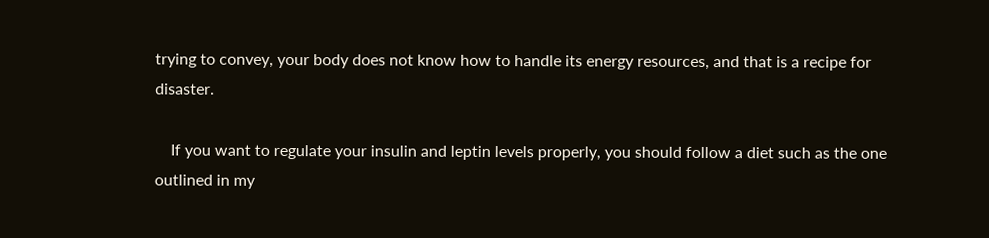trying to convey, your body does not know how to handle its energy resources, and that is a recipe for disaster.

    If you want to regulate your insulin and leptin levels properly, you should follow a diet such as the one outlined in my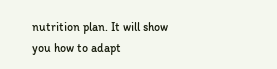nutrition plan. It will show you how to adapt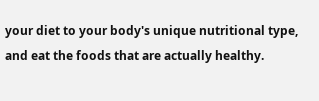your diet to your body's unique nutritional type, and eat the foods that are actually healthy.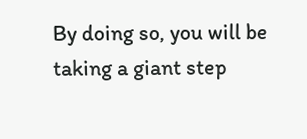By doing so, you will be taking a giant step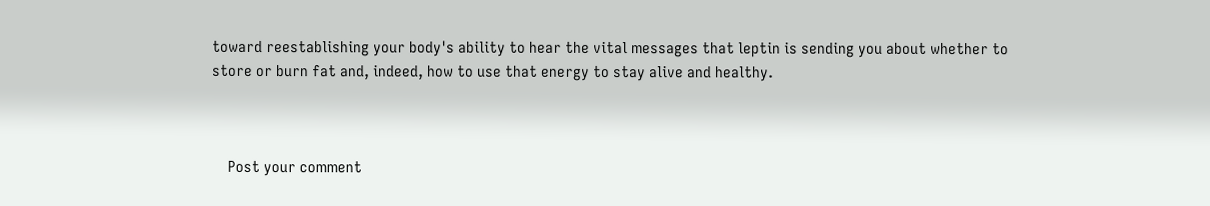toward reestablishing your body's ability to hear the vital messages that leptin is sending you about whether to store or burn fat and, indeed, how to use that energy to stay alive and healthy.



    Post your comment